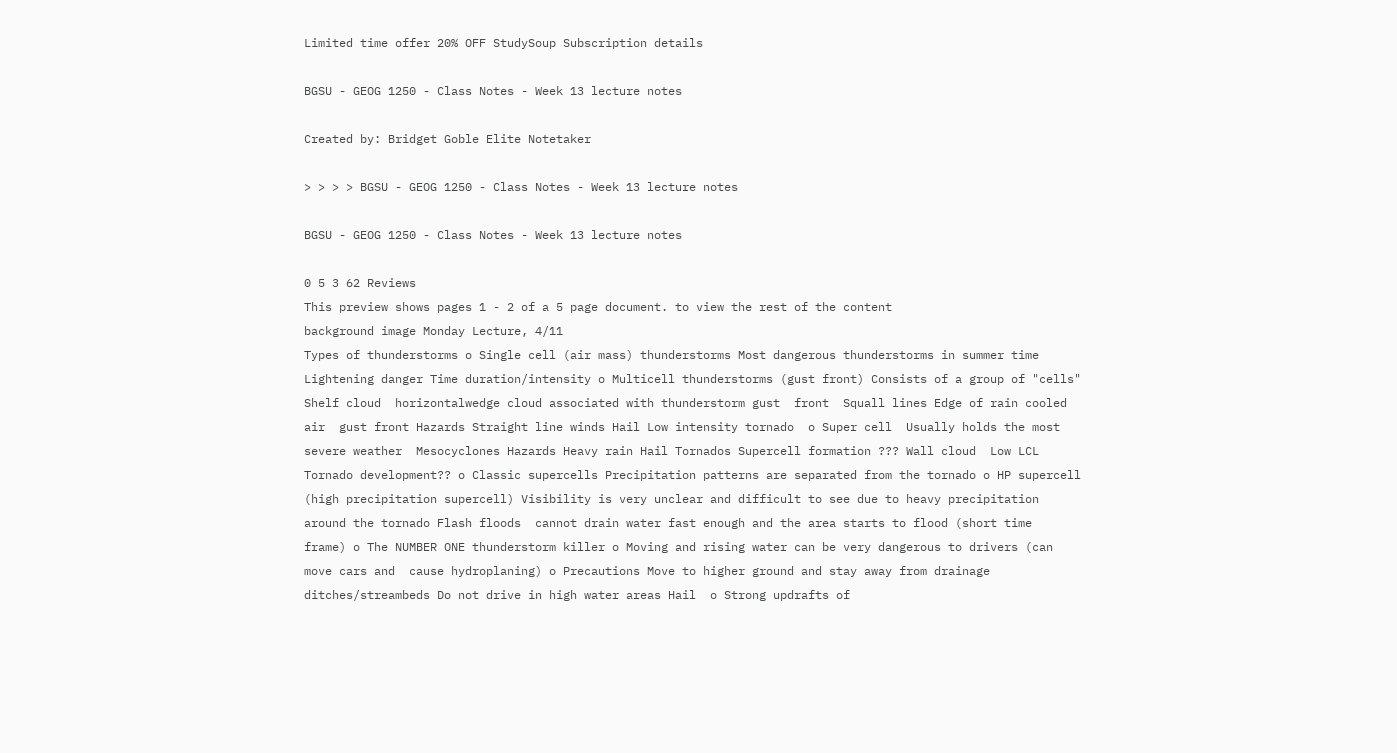Limited time offer 20% OFF StudySoup Subscription details

BGSU - GEOG 1250 - Class Notes - Week 13 lecture notes

Created by: Bridget Goble Elite Notetaker

> > > > BGSU - GEOG 1250 - Class Notes - Week 13 lecture notes

BGSU - GEOG 1250 - Class Notes - Week 13 lecture notes

0 5 3 62 Reviews
This preview shows pages 1 - 2 of a 5 page document. to view the rest of the content
background image Monday Lecture, 4/11
Types of thunderstorms o Single cell (air mass) thunderstorms Most dangerous thunderstorms in summer time Lightening danger Time duration/intensity o Multicell thunderstorms (gust front) Consists of a group of "cells" Shelf cloud  horizontalwedge cloud associated with thunderstorm gust  front  Squall lines Edge of rain cooled air  gust front Hazards Straight line winds Hail Low intensity tornado  o Super cell  Usually holds the most severe weather  Mesocyclones Hazards Heavy rain Hail Tornados Supercell formation ??? Wall cloud  Low LCL  Tornado development?? o Classic supercells Precipitation patterns are separated from the tornado o HP supercell (high precipitation supercell) Visibility is very unclear and difficult to see due to heavy precipitation  around the tornado Flash floods  cannot drain water fast enough and the area starts to flood (short time  frame) o The NUMBER ONE thunderstorm killer o Moving and rising water can be very dangerous to drivers (can move cars and  cause hydroplaning) o Precautions Move to higher ground and stay away from drainage ditches/streambeds Do not drive in high water areas Hail  o Strong updrafts of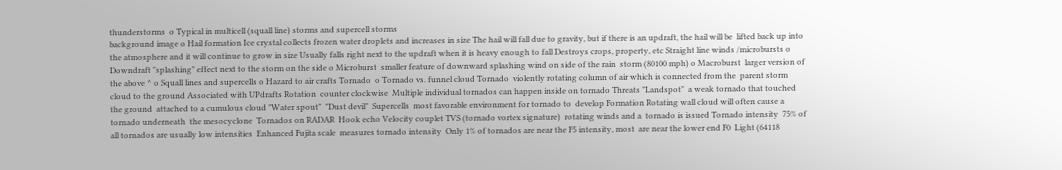thunderstorms  o Typical in multicell (squall line) storms and supercell storms
background image o Hail formation Ice crystal collects frozen water droplets and increases in size The hail will fall due to gravity, but if there is an updraft, the hail will be  lifted back up into the atmosphere and it will continue to grow in size Usually falls right next to the updraft when it is heavy enough to fall Destroys crops, property, etc Straight line winds /microbursts o Downdraft "splashing" effect next to the storm on the side o Microburst  smaller feature of downward splashing wind on side of the rain  storm (80100 mph) o Macroburst  larger version of the above ^ o Squall lines and supercells o Hazard to air crafts Tornado  o Tornado vs. funnel cloud Tornado  violently rotating column of air which is connected from the  parent storm cloud to the ground Associated with UPdrafts Rotation  counter clockwise  Multiple individual tornados can happen inside on tornado Threats "Landspot"  a weak tornado that touched the ground  attached to a cumulous cloud "Water spout"  "Dust devil"  Supercells  most favorable environment for tornado to  develop Formation Rotating wall cloud will often cause a tornado underneath  the mesocyclone  Tornados on RADAR  Hook echo Velocity couplet TVS (tornado vortex signature)  rotating winds and a  tornado is issued Tornado intensity  75% of all tornados are usually low intensities  Enhanced Fujita scale  measures tornado intensity  Only 1% of tornados are near the F5 intensity, most  are near the lower end F0  Light (64118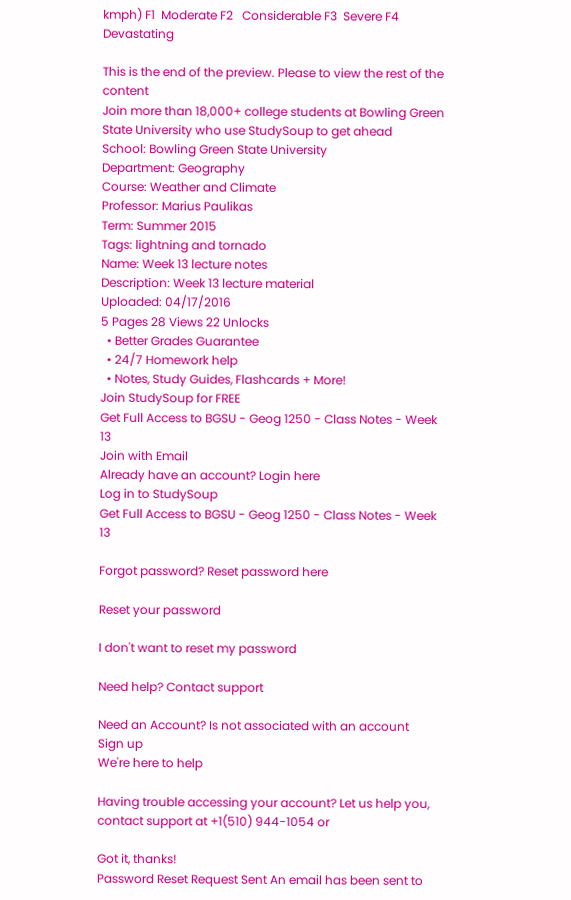kmph) F1  Moderate F2   Considerable F3  Severe F4  Devastating

This is the end of the preview. Please to view the rest of the content
Join more than 18,000+ college students at Bowling Green State University who use StudySoup to get ahead
School: Bowling Green State University
Department: Geography
Course: Weather and Climate
Professor: Marius Paulikas
Term: Summer 2015
Tags: lightning and tornado
Name: Week 13 lecture notes
Description: Week 13 lecture material
Uploaded: 04/17/2016
5 Pages 28 Views 22 Unlocks
  • Better Grades Guarantee
  • 24/7 Homework help
  • Notes, Study Guides, Flashcards + More!
Join StudySoup for FREE
Get Full Access to BGSU - Geog 1250 - Class Notes - Week 13
Join with Email
Already have an account? Login here
Log in to StudySoup
Get Full Access to BGSU - Geog 1250 - Class Notes - Week 13

Forgot password? Reset password here

Reset your password

I don't want to reset my password

Need help? Contact support

Need an Account? Is not associated with an account
Sign up
We're here to help

Having trouble accessing your account? Let us help you, contact support at +1(510) 944-1054 or

Got it, thanks!
Password Reset Request Sent An email has been sent to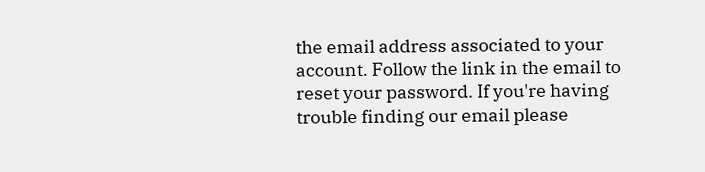the email address associated to your account. Follow the link in the email to reset your password. If you're having trouble finding our email please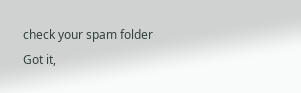check your spam folder
Got it,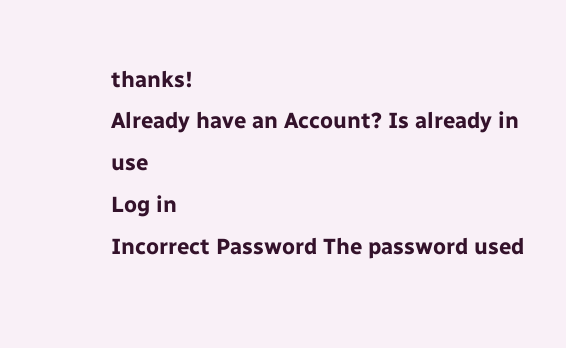thanks!
Already have an Account? Is already in use
Log in
Incorrect Password The password used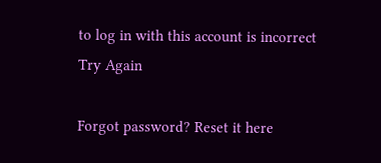to log in with this account is incorrect
Try Again

Forgot password? Reset it here